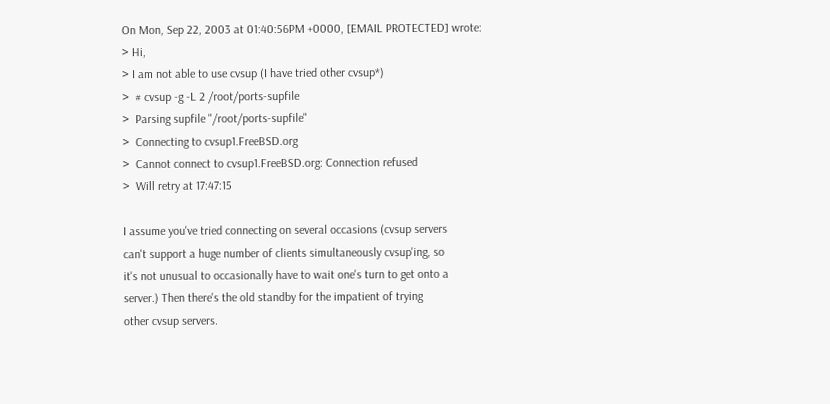On Mon, Sep 22, 2003 at 01:40:56PM +0000, [EMAIL PROTECTED] wrote:
> Hi,
> I am not able to use cvsup (I have tried other cvsup*)
>  # cvsup -g -L 2 /root/ports-supfile
>  Parsing supfile "/root/ports-supfile"
>  Connecting to cvsup1.FreeBSD.org
>  Cannot connect to cvsup1.FreeBSD.org: Connection refused
>  Will retry at 17:47:15

I assume you've tried connecting on several occasions (cvsup servers
can't support a huge number of clients simultaneously cvsup'ing, so
it's not unusual to occasionally have to wait one's turn to get onto a
server.) Then there's the old standby for the impatient of trying
other cvsup servers.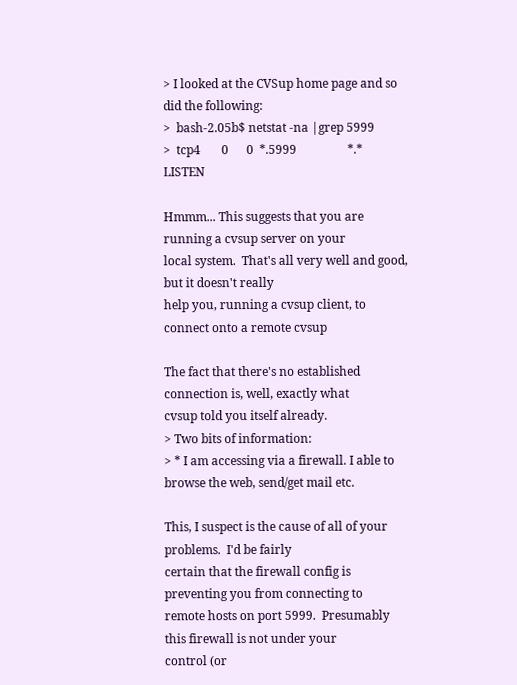> I looked at the CVSup home page and so did the following:
>  bash-2.05b$ netstat -na |grep 5999
>  tcp4       0      0  *.5999                 *.*                    LISTEN

Hmmm... This suggests that you are running a cvsup server on your
local system.  That's all very well and good, but it doesn't really
help you, running a cvsup client, to connect onto a remote cvsup

The fact that there's no established connection is, well, exactly what
cvsup told you itself already.
> Two bits of information:
> * I am accessing via a firewall. I able to browse the web, send/get mail etc.

This, I suspect is the cause of all of your problems.  I'd be fairly
certain that the firewall config is preventing you from connecting to
remote hosts on port 5999.  Presumably this firewall is not under your
control (or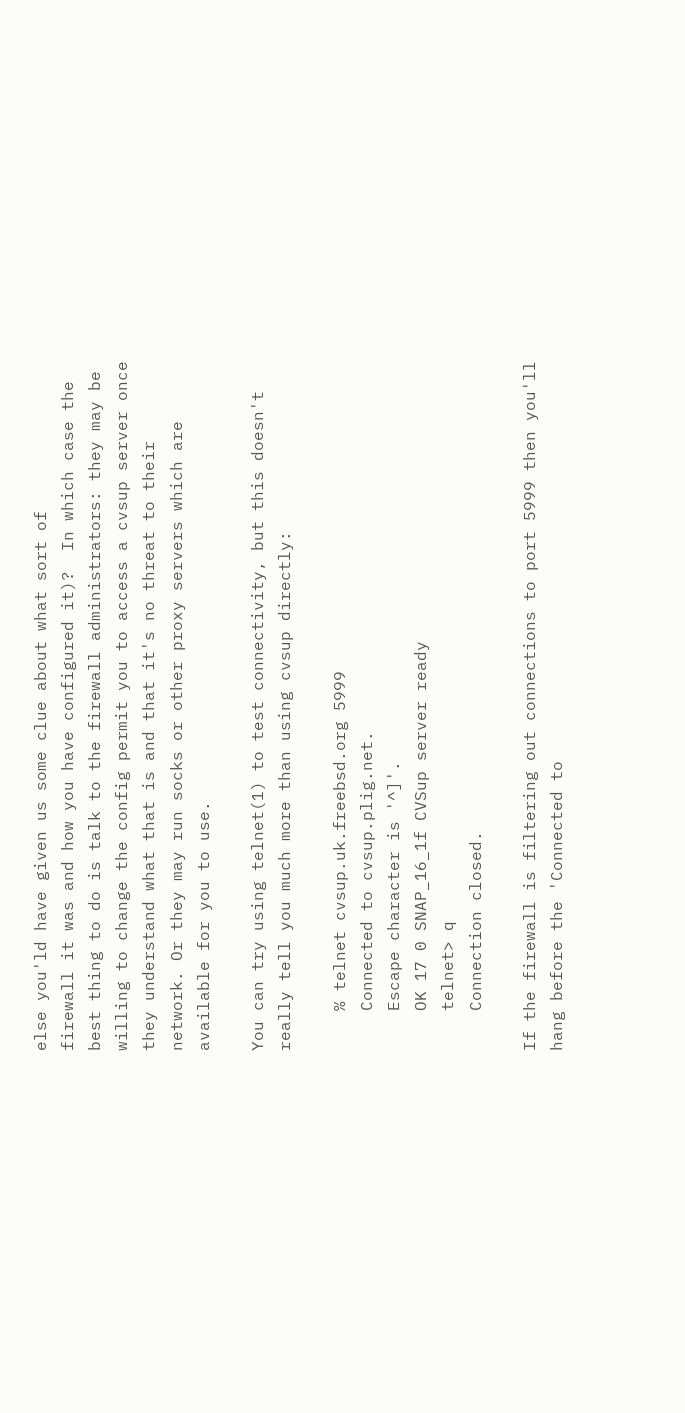else you'ld have given us some clue about what sort of
firewall it was and how you have configured it)?  In which case the
best thing to do is talk to the firewall administrators: they may be
willing to change the config permit you to access a cvsup server once
they understand what that is and that it's no threat to their
network. Or they may run socks or other proxy servers which are
available for you to use.

You can try using telnet(1) to test connectivity, but this doesn't
really tell you much more than using cvsup directly:

    % telnet cvsup.uk.freebsd.org 5999
    Connected to cvsup.plig.net.
    Escape character is '^]'.
    OK 17 0 SNAP_16_1f CVSup server ready
    telnet> q
    Connection closed.

If the firewall is filtering out connections to port 5999 then you'll
hang before the 'Connected to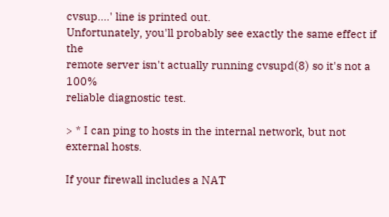cvsup....' line is printed out.
Unfortunately, you'll probably see exactly the same effect if the
remote server isn't actually running cvsupd(8) so it's not a 100%
reliable diagnostic test.

> * I can ping to hosts in the internal network, but not external hosts.

If your firewall includes a NAT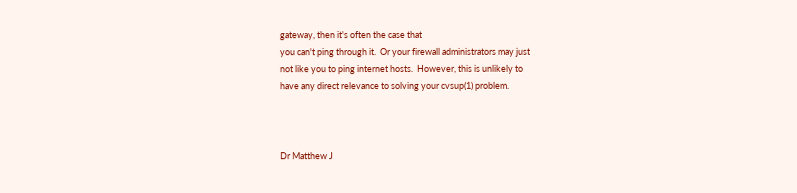gateway, then it's often the case that
you can't ping through it.  Or your firewall administrators may just
not like you to ping internet hosts.  However, this is unlikely to
have any direct relevance to solving your cvsup(1) problem.



Dr Matthew J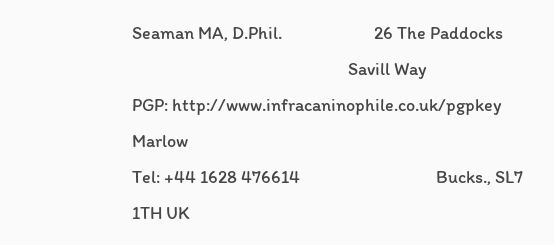Seaman MA, D.Phil.                       26 The Paddocks
                                                      Savill Way
PGP: http://www.infracaninophile.co.uk/pgpkey         Marlow
Tel: +44 1628 476614                                  Bucks., SL7 1TH UK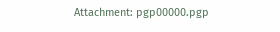Attachment: pgp00000.pgp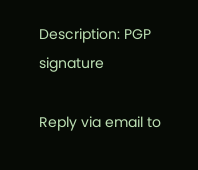Description: PGP signature

Reply via email to